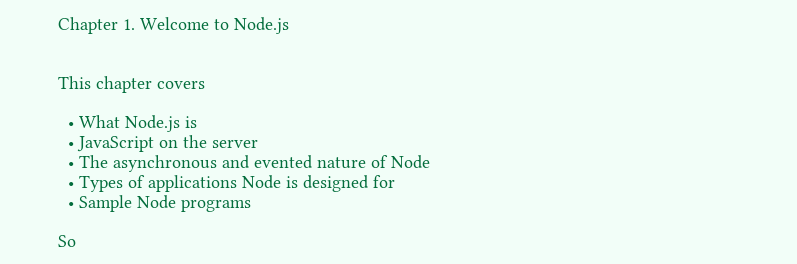Chapter 1. Welcome to Node.js


This chapter covers

  • What Node.js is
  • JavaScript on the server
  • The asynchronous and evented nature of Node
  • Types of applications Node is designed for
  • Sample Node programs

So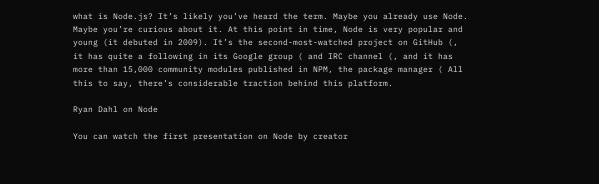what is Node.js? It’s likely you’ve heard the term. Maybe you already use Node. Maybe you’re curious about it. At this point in time, Node is very popular and young (it debuted in 2009). It’s the second-most-watched project on GitHub (, it has quite a following in its Google group ( and IRC channel (, and it has more than 15,000 community modules published in NPM, the package manager ( All this to say, there’s considerable traction behind this platform.

Ryan Dahl on Node

You can watch the first presentation on Node by creator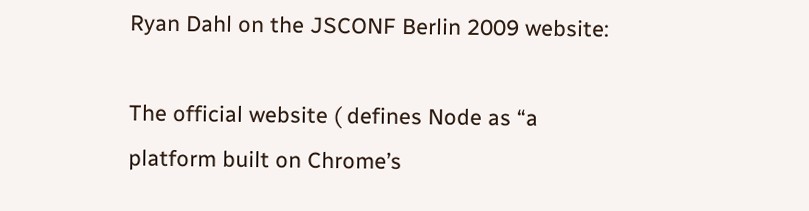Ryan Dahl on the JSCONF Berlin 2009 website:

The official website ( defines Node as “a platform built on Chrome’s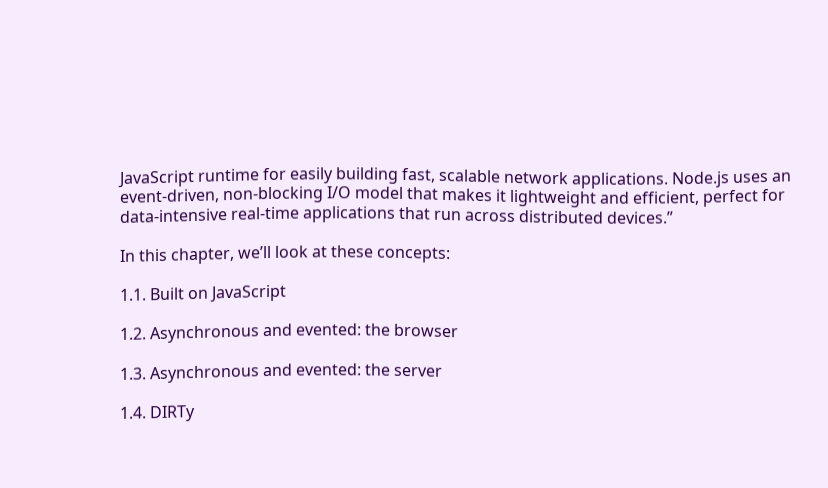JavaScript runtime for easily building fast, scalable network applications. Node.js uses an event-driven, non-blocking I/O model that makes it lightweight and efficient, perfect for data-intensive real-time applications that run across distributed devices.”

In this chapter, we’ll look at these concepts:

1.1. Built on JavaScript

1.2. Asynchronous and evented: the browser

1.3. Asynchronous and evented: the server

1.4. DIRTy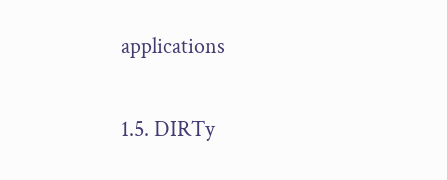applications

1.5. DIRTy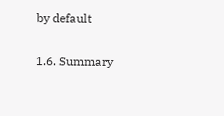by default

1.6. Summary